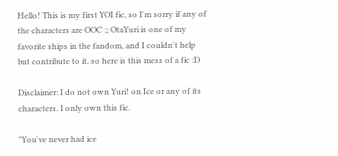Hello! This is my first YOI fic, so I'm sorry if any of the characters are OOC ;; OtaYuri is one of my favorite ships in the fandom, and I couldn't help but contribute to it, so here is this mess of a fic :D

Disclaimer: I do not own Yuri! on Ice or any of its characters. I only own this fic.

"You've never had ice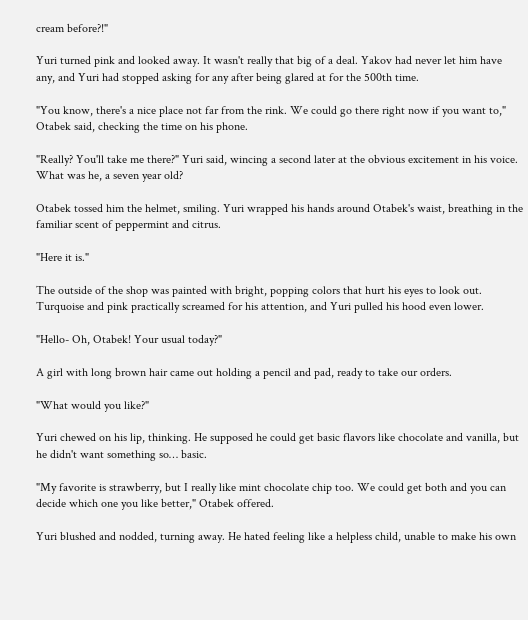cream before?!"

Yuri turned pink and looked away. It wasn't really that big of a deal. Yakov had never let him have any, and Yuri had stopped asking for any after being glared at for the 500th time.

"You know, there's a nice place not far from the rink. We could go there right now if you want to," Otabek said, checking the time on his phone.

"Really? You'll take me there?" Yuri said, wincing a second later at the obvious excitement in his voice. What was he, a seven year old?

Otabek tossed him the helmet, smiling. Yuri wrapped his hands around Otabek's waist, breathing in the familiar scent of peppermint and citrus.

"Here it is."

The outside of the shop was painted with bright, popping colors that hurt his eyes to look out. Turquoise and pink practically screamed for his attention, and Yuri pulled his hood even lower.

"Hello- Oh, Otabek! Your usual today?"

A girl with long brown hair came out holding a pencil and pad, ready to take our orders.

"What would you like?"

Yuri chewed on his lip, thinking. He supposed he could get basic flavors like chocolate and vanilla, but he didn't want something so… basic.

"My favorite is strawberry, but I really like mint chocolate chip too. We could get both and you can decide which one you like better," Otabek offered.

Yuri blushed and nodded, turning away. He hated feeling like a helpless child, unable to make his own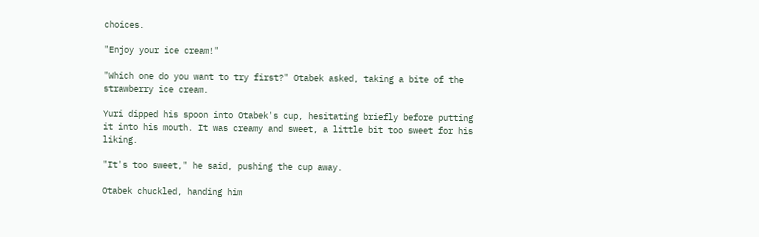choices.

"Enjoy your ice cream!"

"Which one do you want to try first?" Otabek asked, taking a bite of the strawberry ice cream.

Yuri dipped his spoon into Otabek's cup, hesitating briefly before putting it into his mouth. It was creamy and sweet, a little bit too sweet for his liking.

"It's too sweet," he said, pushing the cup away.

Otabek chuckled, handing him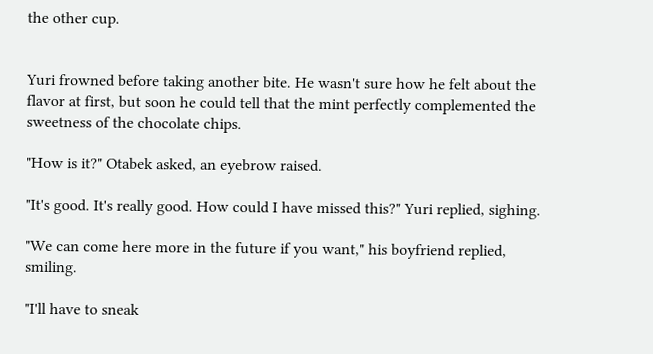the other cup.


Yuri frowned before taking another bite. He wasn't sure how he felt about the flavor at first, but soon he could tell that the mint perfectly complemented the sweetness of the chocolate chips.

"How is it?" Otabek asked, an eyebrow raised.

"It's good. It's really good. How could I have missed this?" Yuri replied, sighing.

"We can come here more in the future if you want," his boyfriend replied, smiling.

"I'll have to sneak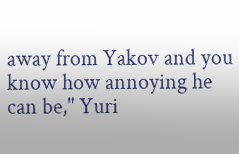away from Yakov and you know how annoying he can be," Yuri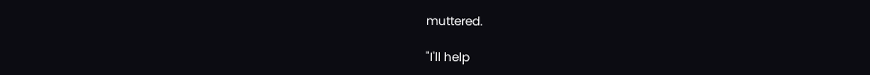muttered.

"I'll help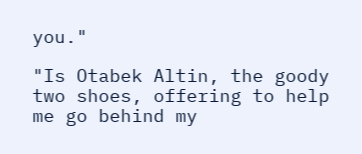you."

"Is Otabek Altin, the goody two shoes, offering to help me go behind my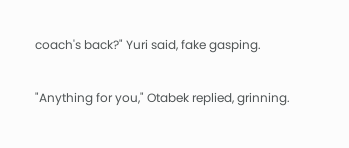coach's back?" Yuri said, fake gasping.

"Anything for you," Otabek replied, grinning.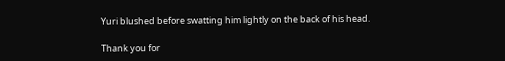Yuri blushed before swatting him lightly on the back of his head.

Thank you for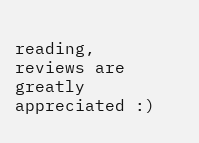reading, reviews are greatly appreciated :)